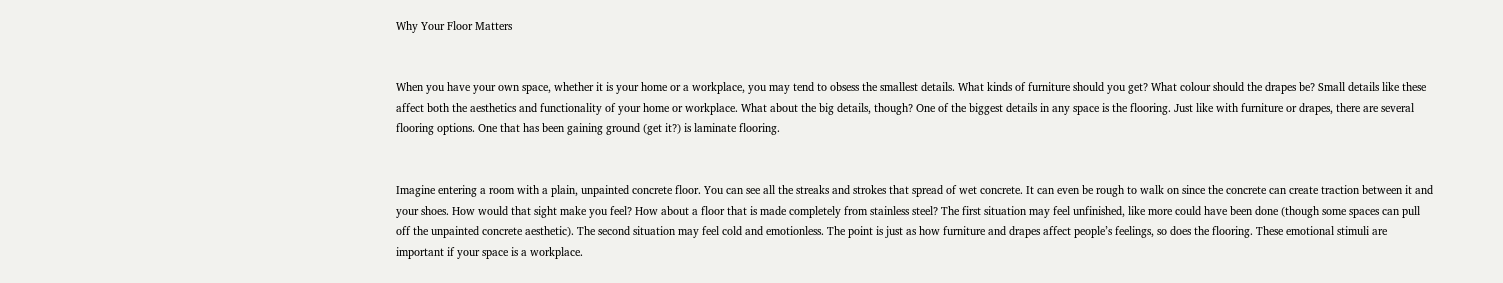Why Your Floor Matters


When you have your own space, whether it is your home or a workplace, you may tend to obsess the smallest details. What kinds of furniture should you get? What colour should the drapes be? Small details like these affect both the aesthetics and functionality of your home or workplace. What about the big details, though? One of the biggest details in any space is the flooring. Just like with furniture or drapes, there are several flooring options. One that has been gaining ground (get it?) is laminate flooring.


Imagine entering a room with a plain, unpainted concrete floor. You can see all the streaks and strokes that spread of wet concrete. It can even be rough to walk on since the concrete can create traction between it and your shoes. How would that sight make you feel? How about a floor that is made completely from stainless steel? The first situation may feel unfinished, like more could have been done (though some spaces can pull off the unpainted concrete aesthetic). The second situation may feel cold and emotionless. The point is just as how furniture and drapes affect people’s feelings, so does the flooring. These emotional stimuli are important if your space is a workplace.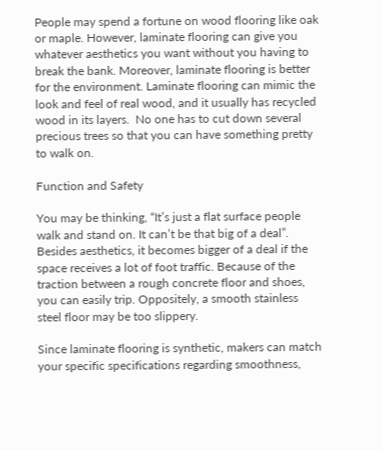People may spend a fortune on wood flooring like oak or maple. However, laminate flooring can give you whatever aesthetics you want without you having to break the bank. Moreover, laminate flooring is better for the environment. Laminate flooring can mimic the look and feel of real wood, and it usually has recycled wood in its layers.  No one has to cut down several precious trees so that you can have something pretty to walk on.

Function and Safety

You may be thinking, “It’s just a flat surface people walk and stand on. It can’t be that big of a deal”. Besides aesthetics, it becomes bigger of a deal if the space receives a lot of foot traffic. Because of the traction between a rough concrete floor and shoes, you can easily trip. Oppositely, a smooth stainless steel floor may be too slippery.

Since laminate flooring is synthetic, makers can match your specific specifications regarding smoothness,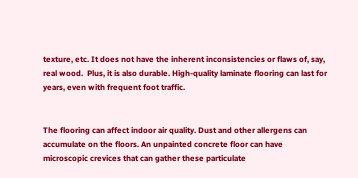texture, etc. It does not have the inherent inconsistencies or flaws of, say, real wood.  Plus, it is also durable. High-quality laminate flooring can last for years, even with frequent foot traffic.


The flooring can affect indoor air quality. Dust and other allergens can accumulate on the floors. An unpainted concrete floor can have microscopic crevices that can gather these particulate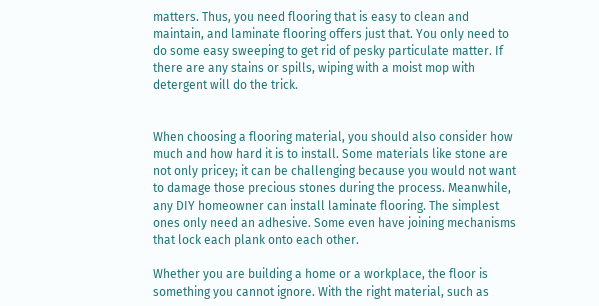matters. Thus, you need flooring that is easy to clean and maintain, and laminate flooring offers just that. You only need to do some easy sweeping to get rid of pesky particulate matter. If there are any stains or spills, wiping with a moist mop with detergent will do the trick.


When choosing a flooring material, you should also consider how much and how hard it is to install. Some materials like stone are not only pricey; it can be challenging because you would not want to damage those precious stones during the process. Meanwhile, any DIY homeowner can install laminate flooring. The simplest ones only need an adhesive. Some even have joining mechanisms that lock each plank onto each other.

Whether you are building a home or a workplace, the floor is something you cannot ignore. With the right material, such as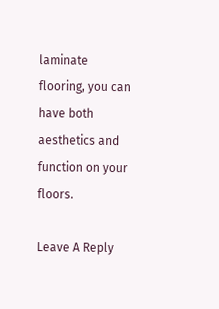laminate flooring, you can have both aesthetics and function on your floors.

Leave A Reply